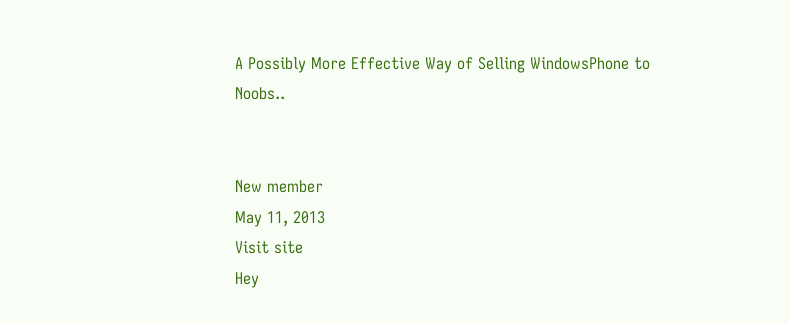A Possibly More Effective Way of Selling WindowsPhone to Noobs..


New member
May 11, 2013
Visit site
Hey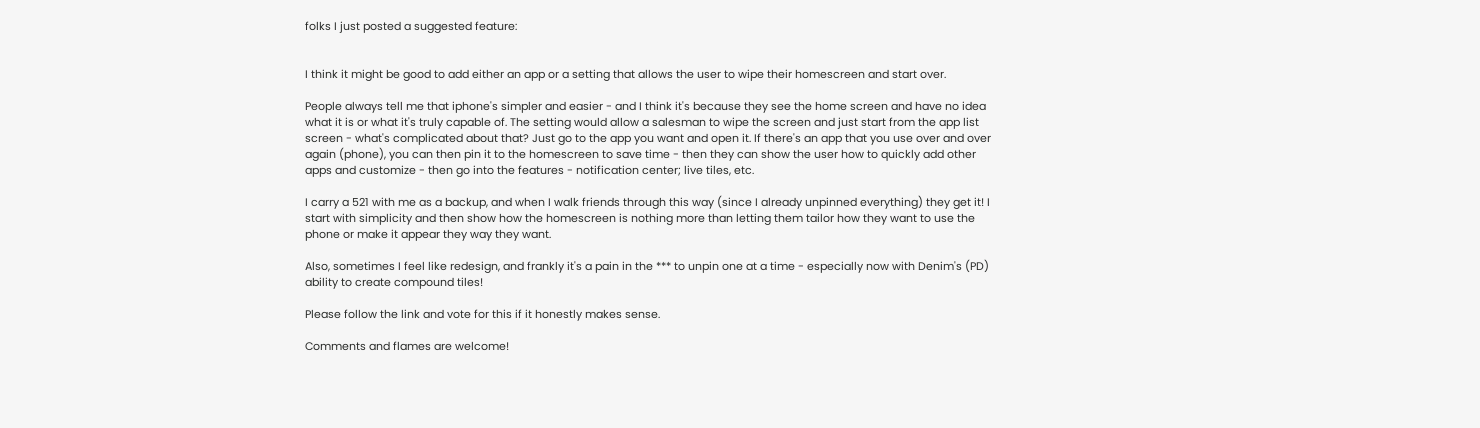folks I just posted a suggested feature:


I think it might be good to add either an app or a setting that allows the user to wipe their homescreen and start over.

People always tell me that iphone's simpler and easier - and I think it's because they see the home screen and have no idea what it is or what it's truly capable of. The setting would allow a salesman to wipe the screen and just start from the app list screen - what's complicated about that? Just go to the app you want and open it. If there's an app that you use over and over again (phone), you can then pin it to the homescreen to save time - then they can show the user how to quickly add other apps and customize - then go into the features - notification center; live tiles, etc.

I carry a 521 with me as a backup, and when I walk friends through this way (since I already unpinned everything) they get it! I start with simplicity and then show how the homescreen is nothing more than letting them tailor how they want to use the phone or make it appear they way they want.

Also, sometimes I feel like redesign, and frankly it's a pain in the *** to unpin one at a time - especially now with Denim's (PD) ability to create compound tiles!

Please follow the link and vote for this if it honestly makes sense.

Comments and flames are welcome!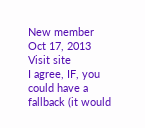New member
Oct 17, 2013
Visit site
I agree, IF, you could have a fallback (it would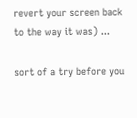revert your screen back to the way it was) ...

sort of a try before you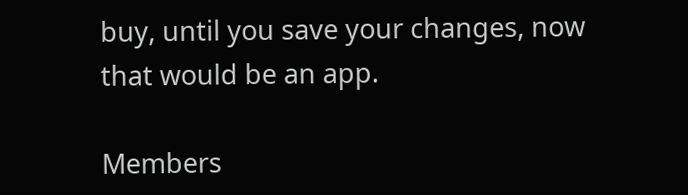buy, until you save your changes, now that would be an app.

Members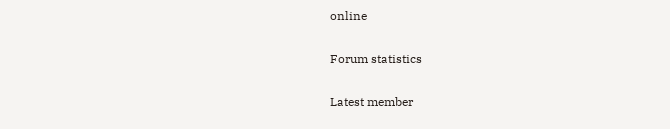online

Forum statistics

Latest member